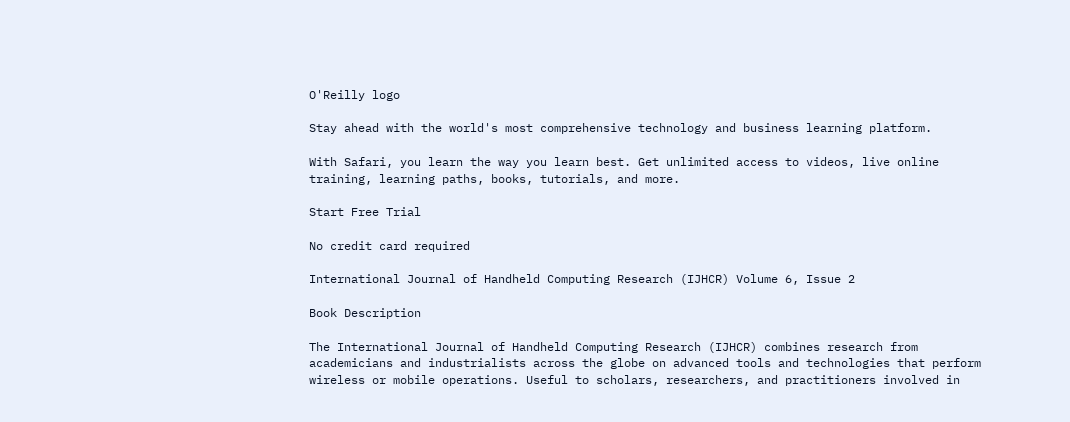O'Reilly logo

Stay ahead with the world's most comprehensive technology and business learning platform.

With Safari, you learn the way you learn best. Get unlimited access to videos, live online training, learning paths, books, tutorials, and more.

Start Free Trial

No credit card required

International Journal of Handheld Computing Research (IJHCR) Volume 6, Issue 2

Book Description

The International Journal of Handheld Computing Research (IJHCR) combines research from academicians and industrialists across the globe on advanced tools and technologies that perform wireless or mobile operations. Useful to scholars, researchers, and practitioners involved in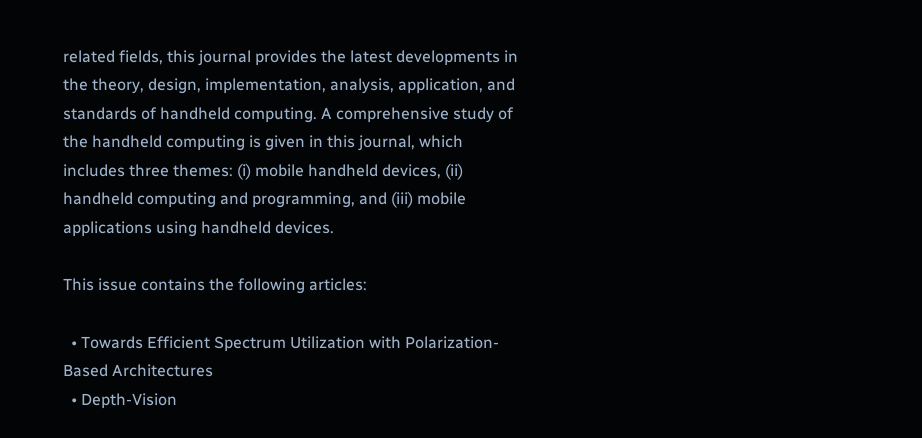related fields, this journal provides the latest developments in the theory, design, implementation, analysis, application, and standards of handheld computing. A comprehensive study of the handheld computing is given in this journal, which includes three themes: (i) mobile handheld devices, (ii) handheld computing and programming, and (iii) mobile applications using handheld devices.

This issue contains the following articles:

  • Towards Efficient Spectrum Utilization with Polarization-Based Architectures
  • Depth-Vision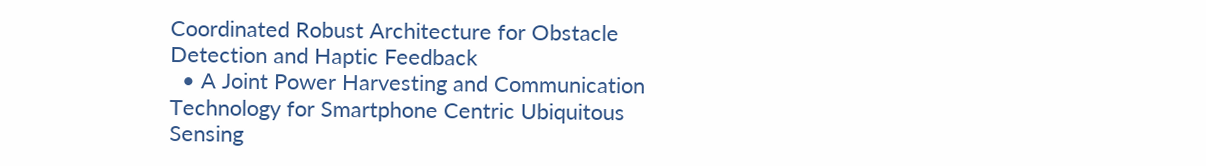Coordinated Robust Architecture for Obstacle Detection and Haptic Feedback
  • A Joint Power Harvesting and Communication Technology for Smartphone Centric Ubiquitous Sensing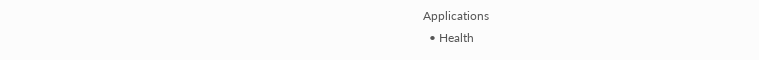Applications
  • Health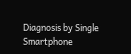Diagnosis by Single Smartphone